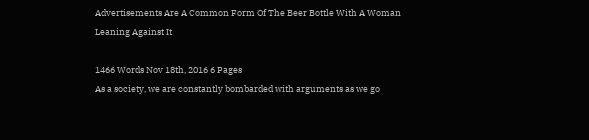Advertisements Are A Common Form Of The Beer Bottle With A Woman Leaning Against It

1466 Words Nov 18th, 2016 6 Pages
As a society, we are constantly bombarded with arguments as we go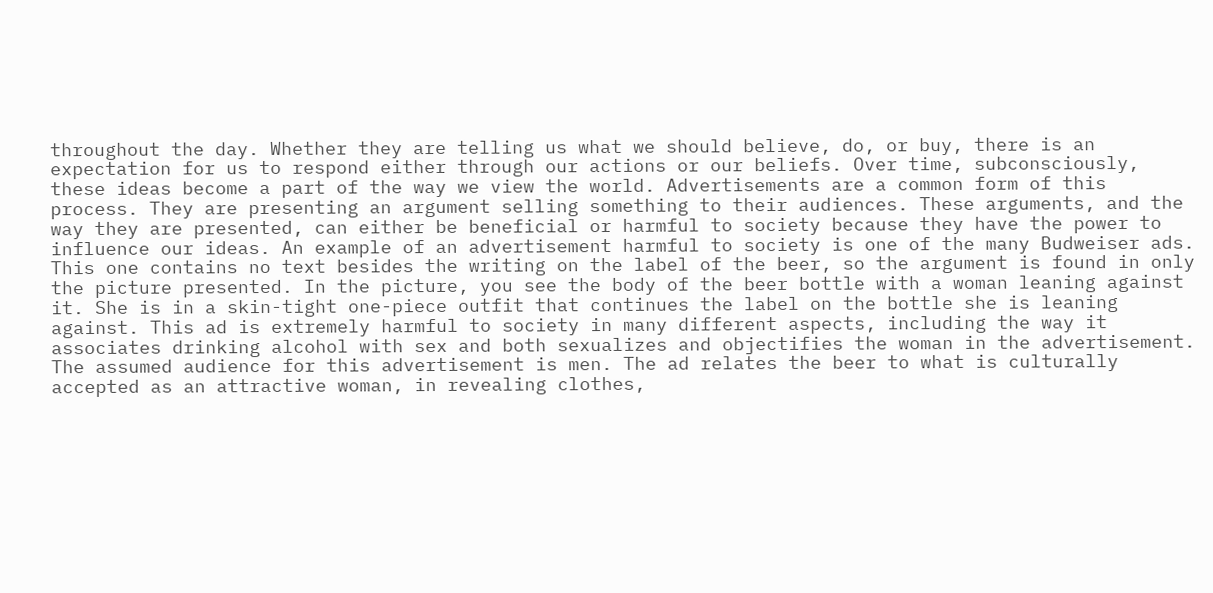throughout the day. Whether they are telling us what we should believe, do, or buy, there is an expectation for us to respond either through our actions or our beliefs. Over time, subconsciously, these ideas become a part of the way we view the world. Advertisements are a common form of this process. They are presenting an argument selling something to their audiences. These arguments, and the way they are presented, can either be beneficial or harmful to society because they have the power to influence our ideas. An example of an advertisement harmful to society is one of the many Budweiser ads. This one contains no text besides the writing on the label of the beer, so the argument is found in only the picture presented. In the picture, you see the body of the beer bottle with a woman leaning against it. She is in a skin-tight one-piece outfit that continues the label on the bottle she is leaning against. This ad is extremely harmful to society in many different aspects, including the way it associates drinking alcohol with sex and both sexualizes and objectifies the woman in the advertisement. The assumed audience for this advertisement is men. The ad relates the beer to what is culturally accepted as an attractive woman, in revealing clothes,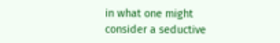in what one might consider a seductive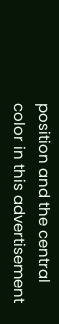position and the central color in this advertisement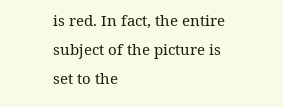is red. In fact, the entire subject of the picture is set to the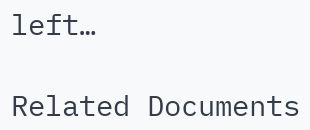left…

Related Documents